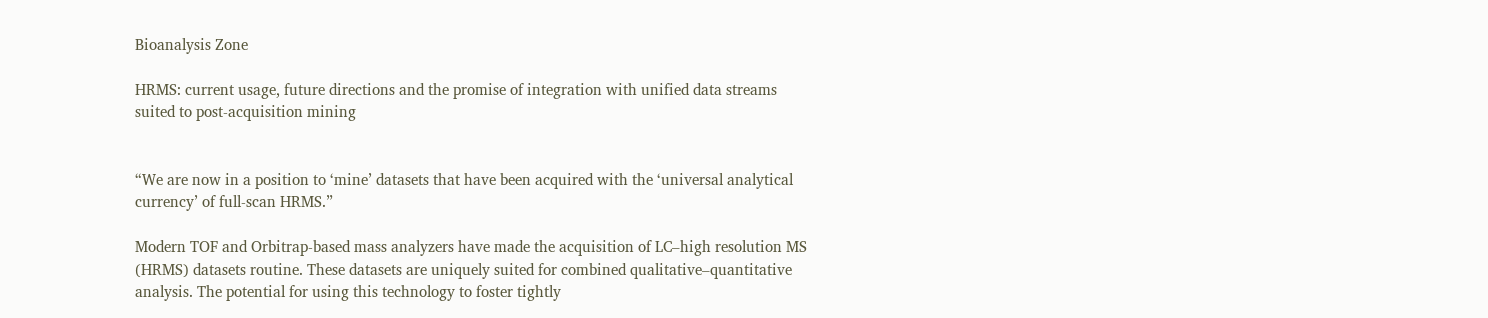Bioanalysis Zone

HRMS: current usage, future directions and the promise of integration with unified data streams suited to post-acquisition mining


“We are now in a position to ‘mine’ datasets that have been acquired with the ‘universal analytical currency’ of full-scan HRMS.”

Modern TOF and Orbitrap-based mass analyzers have made the acquisition of LC–high resolution MS (HRMS) datasets routine. These datasets are uniquely suited for combined qualitative–quantitative analysis. The potential for using this technology to foster tightly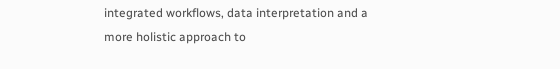integrated workflows, data interpretation and a more holistic approach to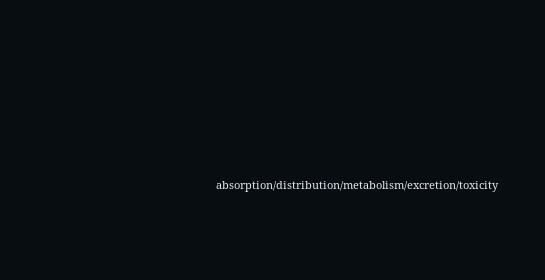absorption/distribution/metabolism/excretion/toxicity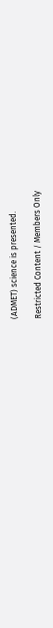(ADMET) science is presented.

Restricted Content / Members Only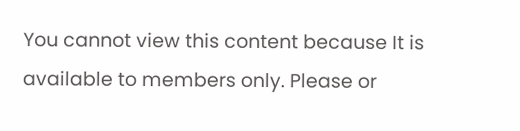You cannot view this content because It is available to members only. Please or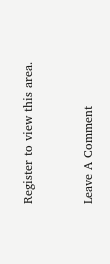Register to view this area.


Leave A Comment